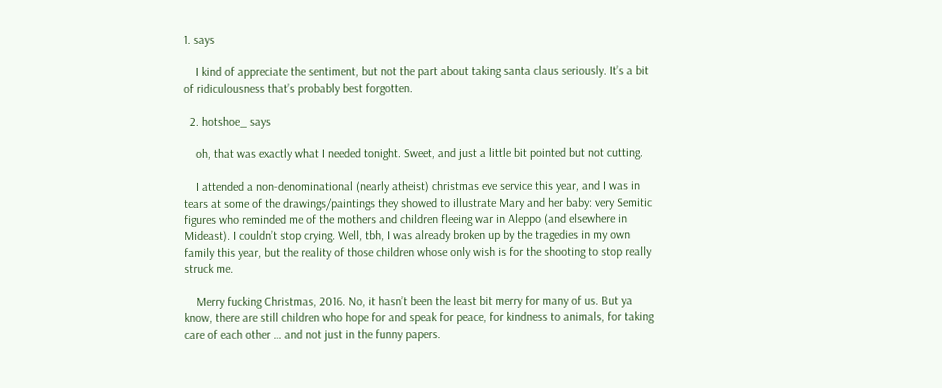1. says

    I kind of appreciate the sentiment, but not the part about taking santa claus seriously. It’s a bit of ridiculousness that’s probably best forgotten.

  2. hotshoe_ says

    oh, that was exactly what I needed tonight. Sweet, and just a little bit pointed but not cutting.

    I attended a non-denominational (nearly atheist) christmas eve service this year, and I was in tears at some of the drawings/paintings they showed to illustrate Mary and her baby: very Semitic figures who reminded me of the mothers and children fleeing war in Aleppo (and elsewhere in Mideast). I couldn’t stop crying. Well, tbh, I was already broken up by the tragedies in my own family this year, but the reality of those children whose only wish is for the shooting to stop really struck me.

    Merry fucking Christmas, 2016. No, it hasn’t been the least bit merry for many of us. But ya know, there are still children who hope for and speak for peace, for kindness to animals, for taking care of each other … and not just in the funny papers.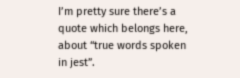I’m pretty sure there’s a quote which belongs here, about “true words spoken in jest”.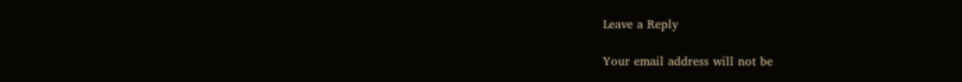Leave a Reply

Your email address will not be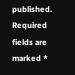published. Required fields are marked *